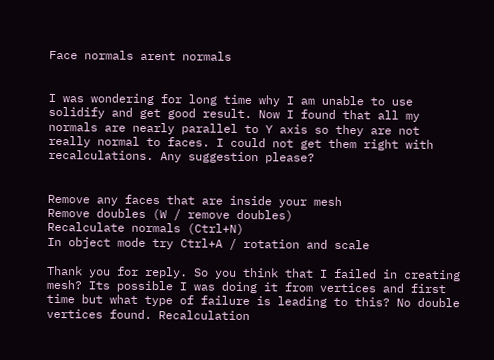Face normals arent normals


I was wondering for long time why I am unable to use solidify and get good result. Now I found that all my normals are nearly parallel to Y axis so they are not really normal to faces. I could not get them right with recalculations. Any suggestion please?


Remove any faces that are inside your mesh
Remove doubles (W / remove doubles)
Recalculate normals (Ctrl+N)
In object mode try Ctrl+A / rotation and scale

Thank you for reply. So you think that I failed in creating mesh? Its possible I was doing it from vertices and first time but what type of failure is leading to this? No double vertices found. Recalculation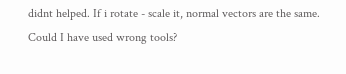didnt helped. If i rotate - scale it, normal vectors are the same. Could I have used wrong tools?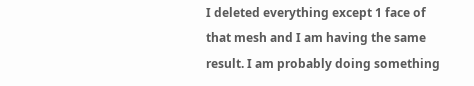I deleted everything except 1 face of that mesh and I am having the same result. I am probably doing something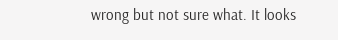wrong but not sure what. It looks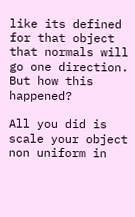like its defined for that object that normals will go one direction. But how this happened?

All you did is scale your object non uniform in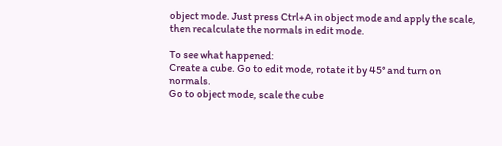object mode. Just press Ctrl+A in object mode and apply the scale, then recalculate the normals in edit mode.

To see what happened:
Create a cube. Go to edit mode, rotate it by 45° and turn on normals.
Go to object mode, scale the cube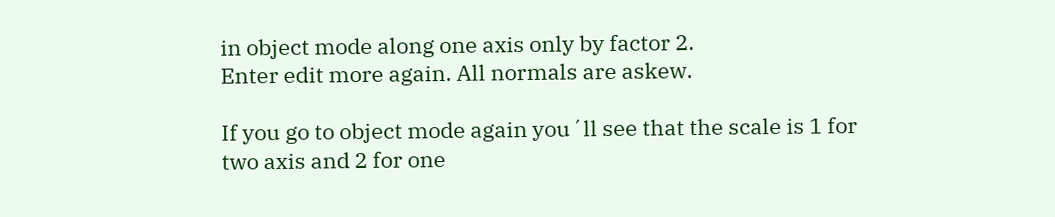in object mode along one axis only by factor 2.
Enter edit more again. All normals are askew.

If you go to object mode again you´ll see that the scale is 1 for two axis and 2 for one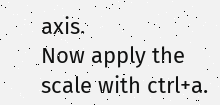axis.
Now apply the scale with ctrl+a.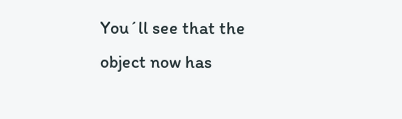You´ll see that the object now has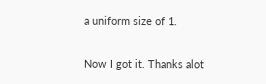a uniform size of 1.

Now I got it. Thanks alot